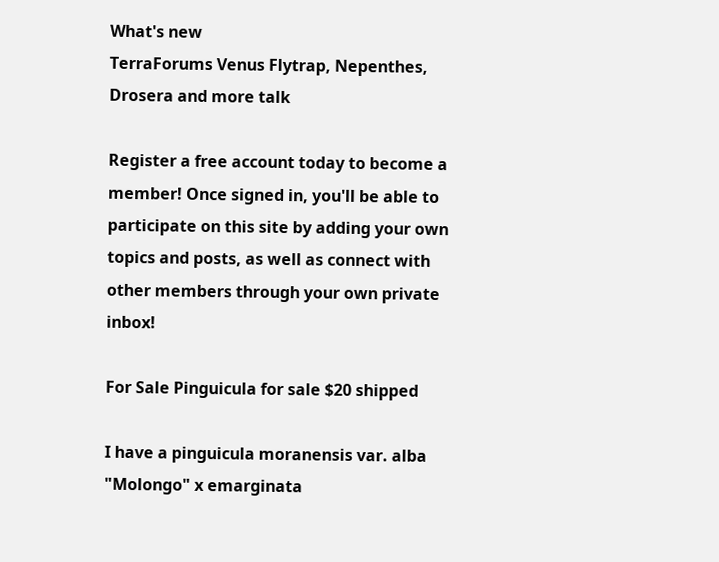What's new
TerraForums Venus Flytrap, Nepenthes, Drosera and more talk

Register a free account today to become a member! Once signed in, you'll be able to participate on this site by adding your own topics and posts, as well as connect with other members through your own private inbox!

For Sale Pinguicula for sale $20 shipped

I have a pinguicula moranensis var. alba "Molongo" x emarginata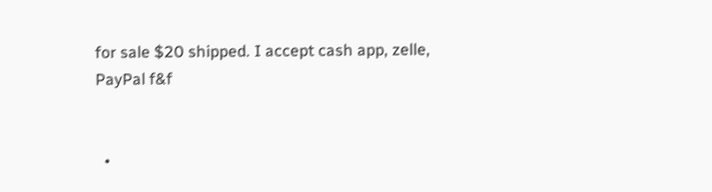for sale $20 shipped. I accept cash app, zelle, PayPal f&f


  •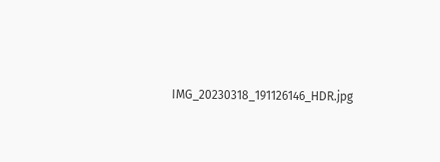IMG_20230318_191126146_HDR.jpg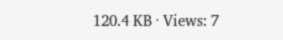120.4 KB · Views: 7